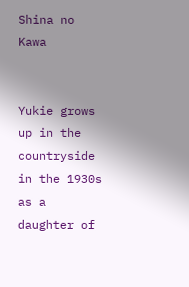Shina no Kawa


Yukie grows up in the countryside in the 1930s as a daughter of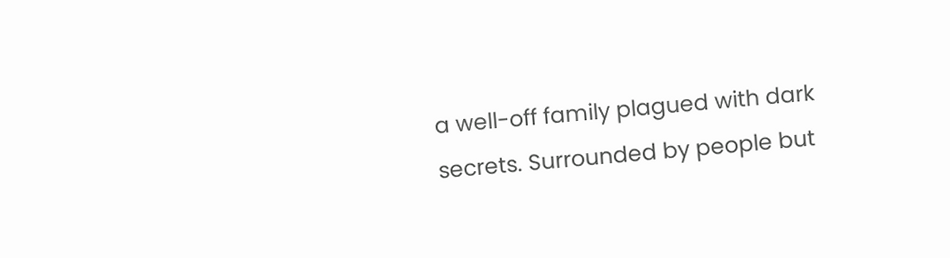a well-off family plagued with dark secrets. Surrounded by people but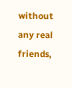without any real friends,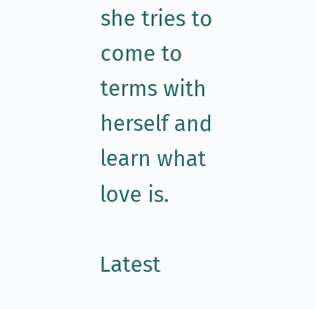she tries to come to terms with herself and learn what love is.

Latest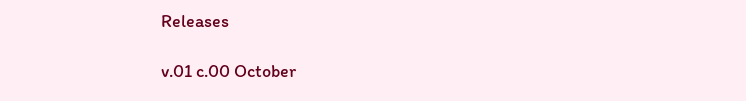Releases

v.01 c.00 October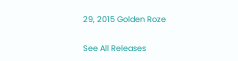29, 2015 Golden Roze

See All Releases